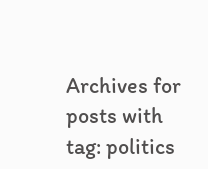Archives for posts with tag: politics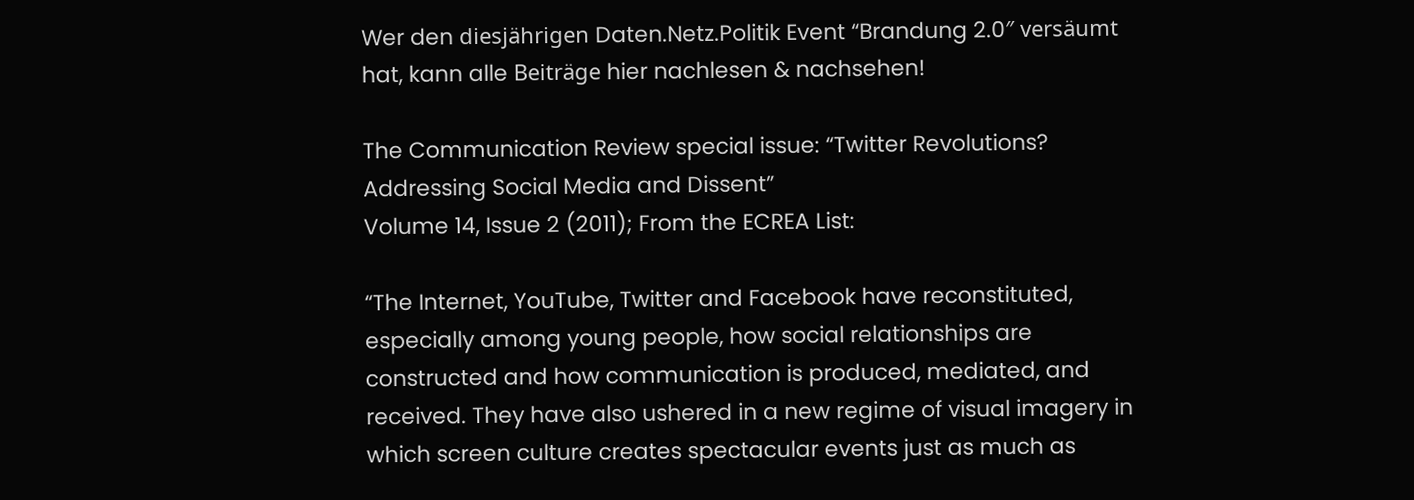Wer den diesjährigen Daten.Netz.Politik Event “Brandung 2.0″ versäumt hat, kann alle Beiträge hier nachlesen & nachsehen!

The Communication Review special issue: “Twitter Revolutions?  Addressing Social Media and Dissent”
Volume 14, Issue 2 (2011); From the ECREA List:

“The Internet, YouTube, Twitter and Facebook have reconstituted, especially among young people, how social relationships are constructed and how communication is produced, mediated, and received. They have also ushered in a new regime of visual imagery in which screen culture creates spectacular events just as much as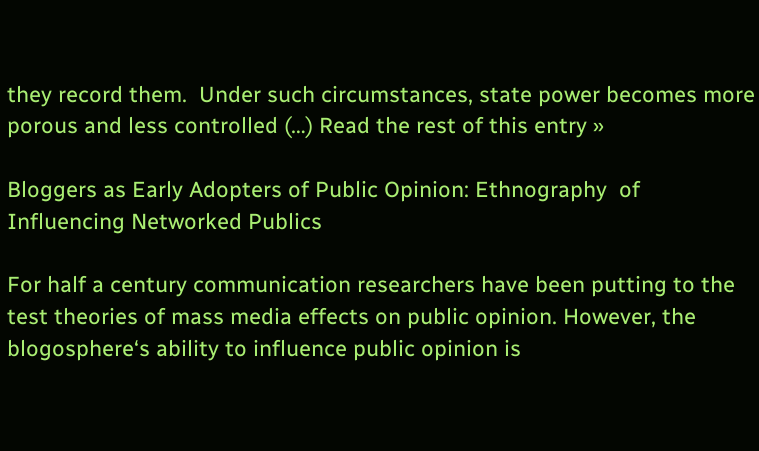they record them.  Under such circumstances, state power becomes more porous and less controlled (…) Read the rest of this entry »

Bloggers as Early Adopters of Public Opinion: Ethnography  of Influencing Networked Publics

For half a century communication researchers have been putting to the test theories of mass media effects on public opinion. However, the blogosphere‘s ability to influence public opinion is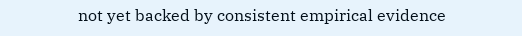not yet backed by consistent empirical evidence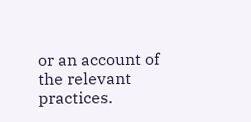or an account of the relevant practices.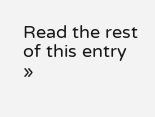Read the rest of this entry »